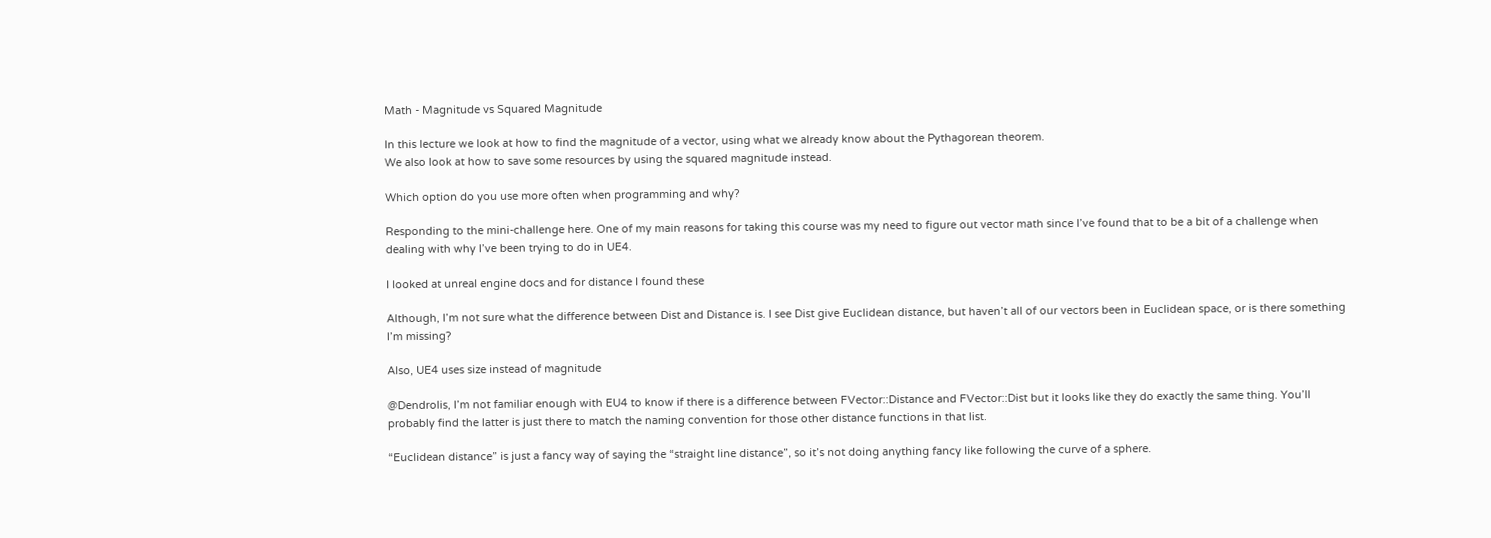Math - Magnitude vs Squared Magnitude

In this lecture we look at how to find the magnitude of a vector, using what we already know about the Pythagorean theorem.
We also look at how to save some resources by using the squared magnitude instead.

Which option do you use more often when programming and why?

Responding to the mini-challenge here. One of my main reasons for taking this course was my need to figure out vector math since I’ve found that to be a bit of a challenge when dealing with why I’ve been trying to do in UE4.

I looked at unreal engine docs and for distance I found these

Although, I’m not sure what the difference between Dist and Distance is. I see Dist give Euclidean distance, but haven’t all of our vectors been in Euclidean space, or is there something I’m missing?

Also, UE4 uses size instead of magnitude

@Dendrolis, I’m not familiar enough with EU4 to know if there is a difference between FVector::Distance and FVector::Dist but it looks like they do exactly the same thing. You’ll probably find the latter is just there to match the naming convention for those other distance functions in that list.

“Euclidean distance” is just a fancy way of saying the “straight line distance”, so it’s not doing anything fancy like following the curve of a sphere.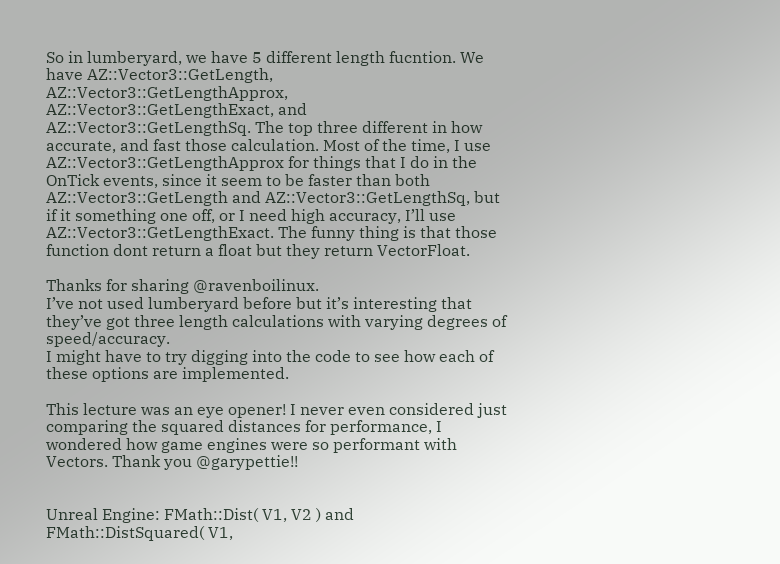So in lumberyard, we have 5 different length fucntion. We have AZ::Vector3::GetLength, AZ::Vector3::GetLengthApprox, AZ::Vector3::GetLengthExact, and AZ::Vector3::GetLengthSq. The top three different in how accurate, and fast those calculation. Most of the time, I use AZ::Vector3::GetLengthApprox for things that I do in the OnTick events, since it seem to be faster than both AZ::Vector3::GetLength and AZ::Vector3::GetLengthSq, but if it something one off, or I need high accuracy, I’ll use AZ::Vector3::GetLengthExact. The funny thing is that those function dont return a float but they return VectorFloat.

Thanks for sharing @ravenboilinux.
I’ve not used lumberyard before but it’s interesting that they’ve got three length calculations with varying degrees of speed/accuracy.
I might have to try digging into the code to see how each of these options are implemented.

This lecture was an eye opener! I never even considered just comparing the squared distances for performance, I wondered how game engines were so performant with Vectors. Thank you @garypettie!!


Unreal Engine: FMath::Dist( V1, V2 ) and FMath::DistSquared( V1,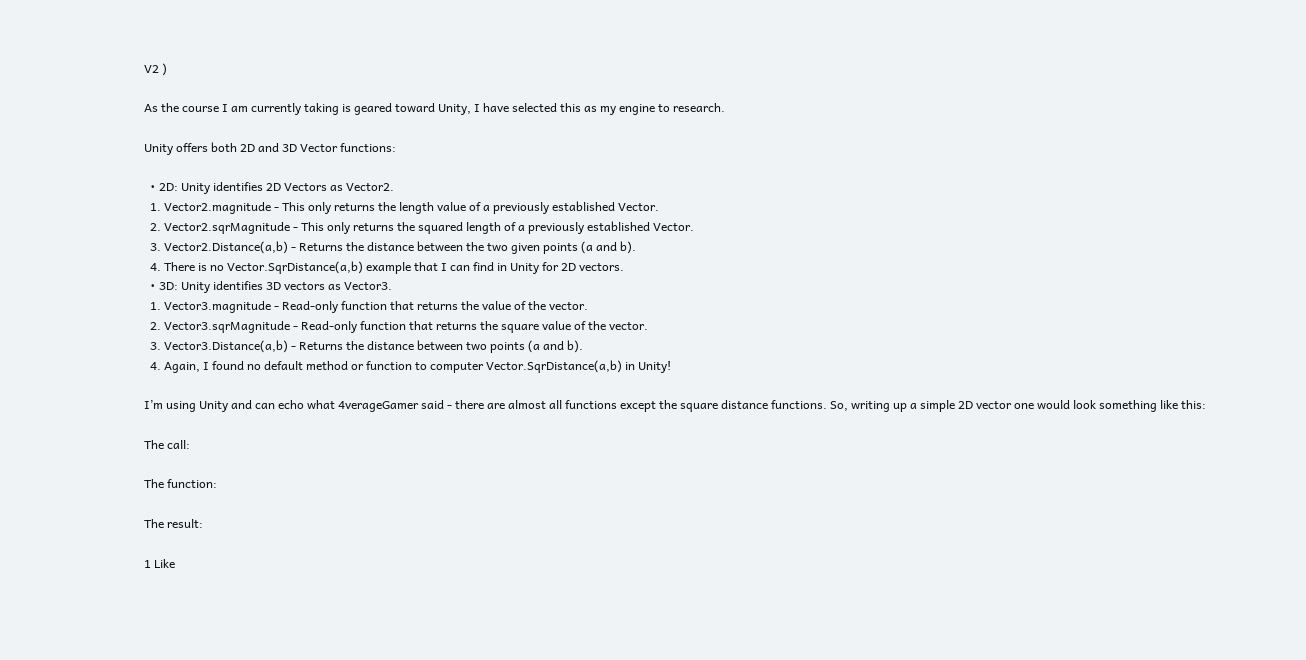V2 )

As the course I am currently taking is geared toward Unity, I have selected this as my engine to research.

Unity offers both 2D and 3D Vector functions:

  • 2D: Unity identifies 2D Vectors as Vector2.
  1. Vector2.magnitude - This only returns the length value of a previously established Vector.
  2. Vector2.sqrMagnitude - This only returns the squared length of a previously established Vector.
  3. Vector2.Distance(a,b) - Returns the distance between the two given points (a and b).
  4. There is no Vector.SqrDistance(a,b) example that I can find in Unity for 2D vectors.
  • 3D: Unity identifies 3D vectors as Vector3.
  1. Vector3.magnitude - Read-only function that returns the value of the vector.
  2. Vector3.sqrMagnitude - Read-only function that returns the square value of the vector.
  3. Vector3.Distance(a,b) - Returns the distance between two points (a and b).
  4. Again, I found no default method or function to computer Vector.SqrDistance(a,b) in Unity!

I’m using Unity and can echo what 4verageGamer said - there are almost all functions except the square distance functions. So, writing up a simple 2D vector one would look something like this:

The call:

The function:

The result:

1 Like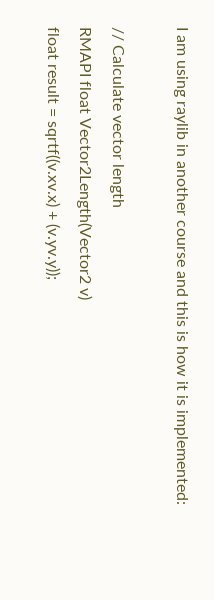I am using raylib in another course and this is how it is implemented:

// Calculate vector length
RMAPI float Vector2Length(Vector2 v)
float result = sqrtf((v.xv.x) + (v.yv.y));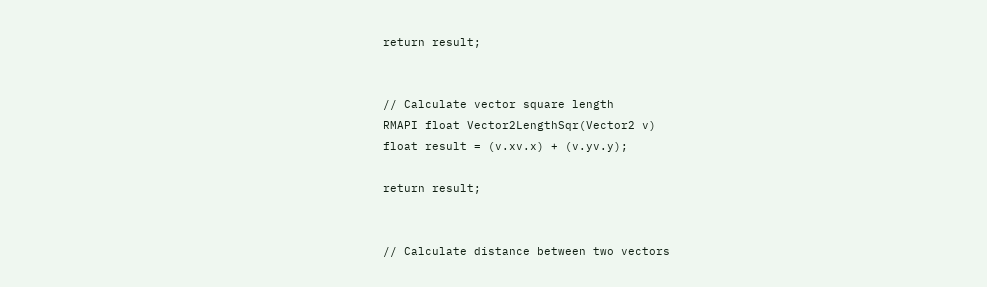return result;


// Calculate vector square length
RMAPI float Vector2LengthSqr(Vector2 v)
float result = (v.xv.x) + (v.yv.y);

return result;


// Calculate distance between two vectors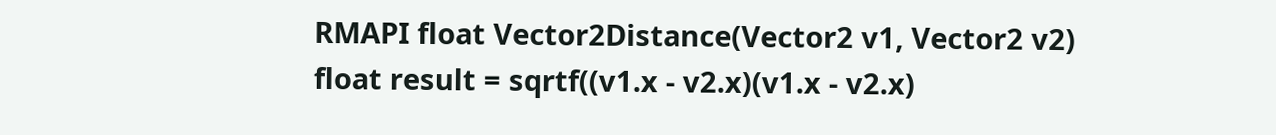RMAPI float Vector2Distance(Vector2 v1, Vector2 v2)
float result = sqrtf((v1.x - v2.x)(v1.x - v2.x)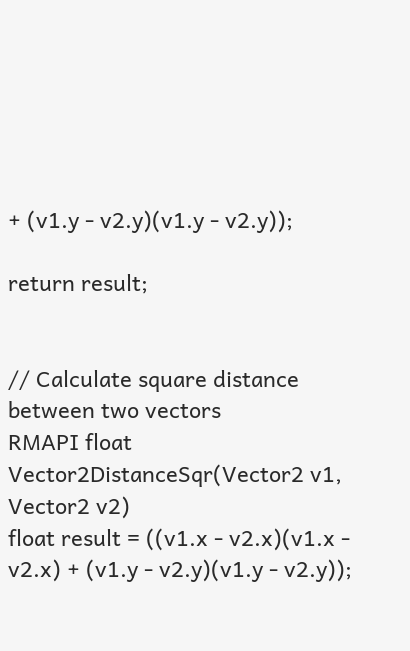+ (v1.y - v2.y)(v1.y - v2.y));

return result;


// Calculate square distance between two vectors
RMAPI float Vector2DistanceSqr(Vector2 v1, Vector2 v2)
float result = ((v1.x - v2.x)(v1.x - v2.x) + (v1.y - v2.y)(v1.y - v2.y));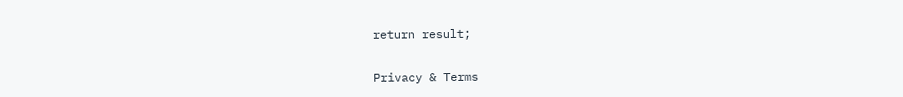return result;


Privacy & Terms